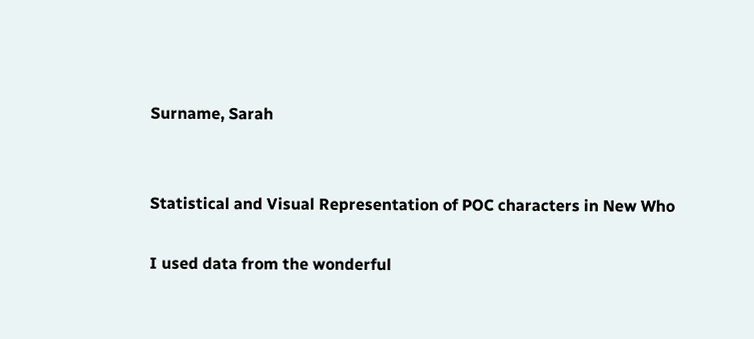Surname, Sarah


Statistical and Visual Representation of POC characters in New Who

I used data from the wonderful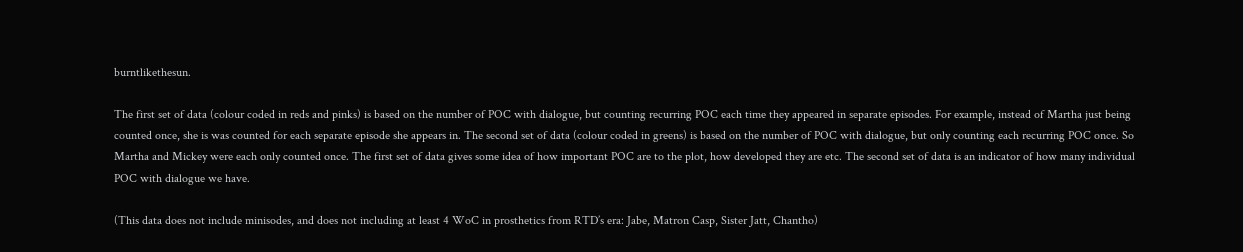burntlikethesun.

The first set of data (colour coded in reds and pinks) is based on the number of POC with dialogue, but counting recurring POC each time they appeared in separate episodes. For example, instead of Martha just being counted once, she is was counted for each separate episode she appears in. The second set of data (colour coded in greens) is based on the number of POC with dialogue, but only counting each recurring POC once. So Martha and Mickey were each only counted once. The first set of data gives some idea of how important POC are to the plot, how developed they are etc. The second set of data is an indicator of how many individual POC with dialogue we have.

(This data does not include minisodes, and does not including at least 4 WoC in prosthetics from RTD’s era: Jabe, Matron Casp, Sister Jatt, Chantho)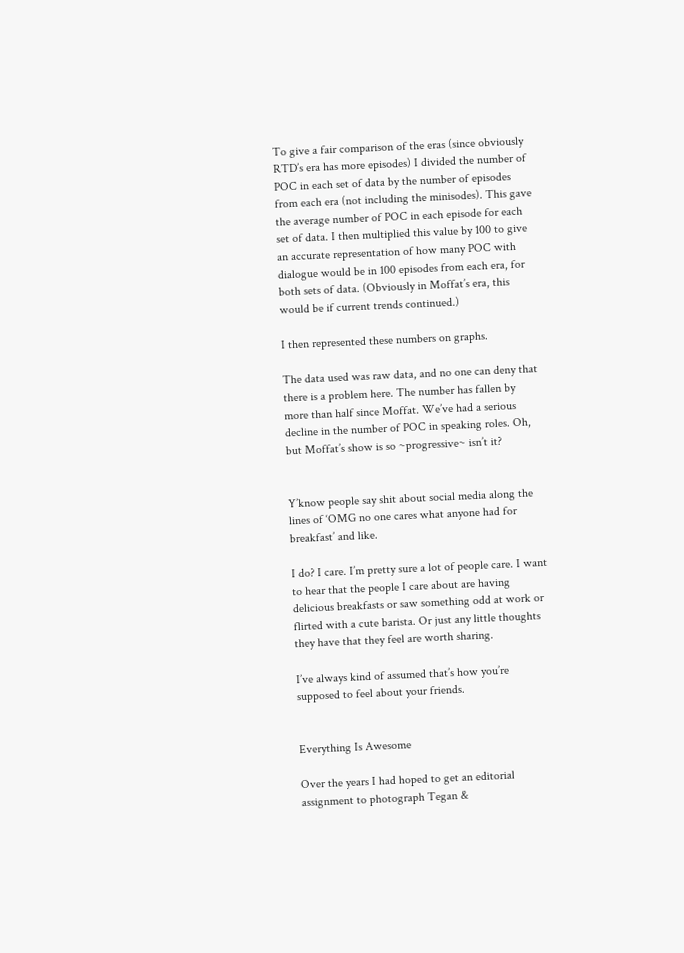To give a fair comparison of the eras (since obviously RTD’s era has more episodes) I divided the number of POC in each set of data by the number of episodes from each era (not including the minisodes). This gave the average number of POC in each episode for each set of data. I then multiplied this value by 100 to give an accurate representation of how many POC with dialogue would be in 100 episodes from each era, for both sets of data. (Obviously in Moffat’s era, this would be if current trends continued.)

I then represented these numbers on graphs.

The data used was raw data, and no one can deny that there is a problem here. The number has fallen by more than half since Moffat. We’ve had a serious decline in the number of POC in speaking roles. Oh, but Moffat’s show is so ~progressive~ isn’t it?


Y’know people say shit about social media along the lines of ‘OMG no one cares what anyone had for breakfast’ and like.

I do? I care. I’m pretty sure a lot of people care. I want to hear that the people I care about are having delicious breakfasts or saw something odd at work or flirted with a cute barista. Or just any little thoughts they have that they feel are worth sharing.

I’ve always kind of assumed that’s how you’re supposed to feel about your friends.


Everything Is Awesome

Over the years I had hoped to get an editorial assignment to photograph Tegan &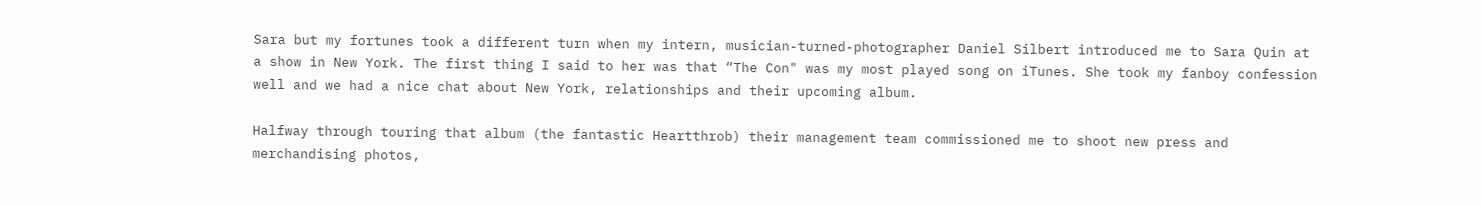Sara but my fortunes took a different turn when my intern, musician-turned-photographer Daniel Silbert introduced me to Sara Quin at a show in New York. The first thing I said to her was that “The Con" was my most played song on iTunes. She took my fanboy confession well and we had a nice chat about New York, relationships and their upcoming album.

Halfway through touring that album (the fantastic Heartthrob) their management team commissioned me to shoot new press and merchandising photos,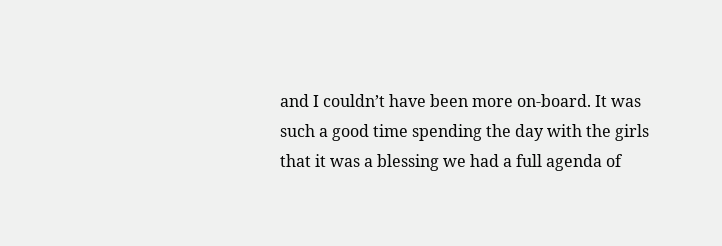and I couldn’t have been more on-board. It was such a good time spending the day with the girls that it was a blessing we had a full agenda of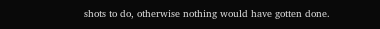shots to do, otherwise nothing would have gotten done.